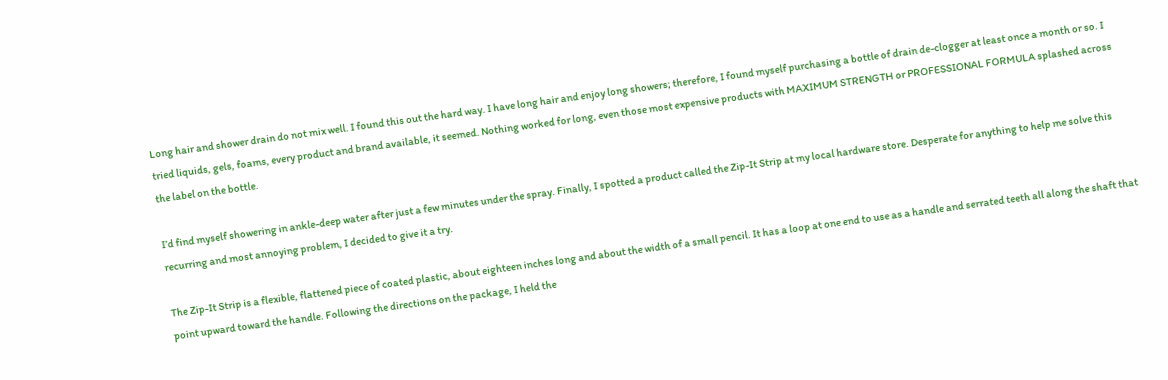Long hair and shower drain do not mix well. I found this out the hard way. I have long hair and enjoy long showers; therefore, I found myself purchasing a bottle of drain de-clogger at least once a month or so. I tried liquids, gels, foams, every product and brand available, it seemed. Nothing worked for long, even those most expensive products with MAXIMUM STRENGTH or PROFESSIONAL FORMULA splashed across the label on the bottle.

I’d find myself showering in ankle-deep water after just a few minutes under the spray. Finally, I spotted a product called the Zip-It Strip at my local hardware store. Desperate for anything to help me solve this recurring and most annoying problem, I decided to give it a try.

The Zip-It Strip is a flexible, flattened piece of coated plastic, about eighteen inches long and about the width of a small pencil. It has a loop at one end to use as a handle and serrated teeth all along the shaft that point upward toward the handle. Following the directions on the package, I held the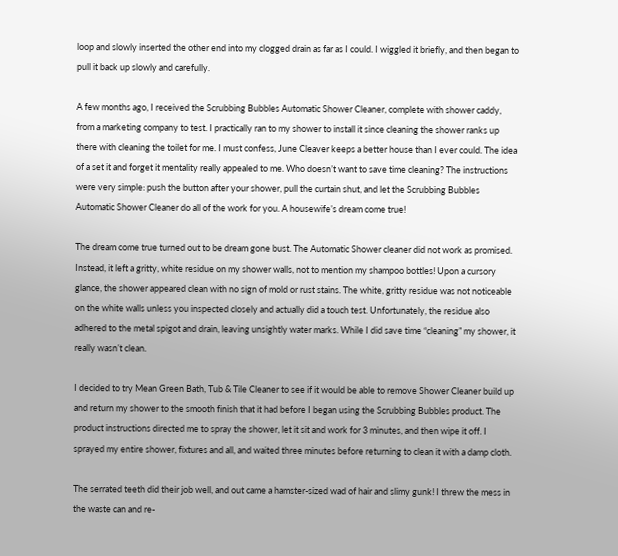loop and slowly inserted the other end into my clogged drain as far as I could. I wiggled it briefly, and then began to pull it back up slowly and carefully.

A few months ago, I received the Scrubbing Bubbles Automatic Shower Cleaner, complete with shower caddy, from a marketing company to test. I practically ran to my shower to install it since cleaning the shower ranks up there with cleaning the toilet for me. I must confess, June Cleaver keeps a better house than I ever could. The idea of a set it and forget it mentality really appealed to me. Who doesn’t want to save time cleaning? The instructions were very simple: push the button after your shower, pull the curtain shut, and let the Scrubbing Bubbles Automatic Shower Cleaner do all of the work for you. A housewife’s dream come true!

The dream come true turned out to be dream gone bust. The Automatic Shower cleaner did not work as promised. Instead, it left a gritty, white residue on my shower walls, not to mention my shampoo bottles! Upon a cursory glance, the shower appeared clean with no sign of mold or rust stains. The white, gritty residue was not noticeable on the white walls unless you inspected closely and actually did a touch test. Unfortunately, the residue also adhered to the metal spigot and drain, leaving unsightly water marks. While I did save time “cleaning” my shower, it really wasn’t clean.

I decided to try Mean Green Bath, Tub & Tile Cleaner to see if it would be able to remove Shower Cleaner build up and return my shower to the smooth finish that it had before I began using the Scrubbing Bubbles product. The product instructions directed me to spray the shower, let it sit and work for 3 minutes, and then wipe it off. I sprayed my entire shower, fixtures and all, and waited three minutes before returning to clean it with a damp cloth.

The serrated teeth did their job well, and out came a hamster-sized wad of hair and slimy gunk! I threw the mess in the waste can and re-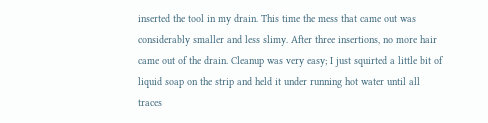inserted the tool in my drain. This time the mess that came out was considerably smaller and less slimy. After three insertions, no more hair came out of the drain. Cleanup was very easy; I just squirted a little bit of liquid soap on the strip and held it under running hot water until all traces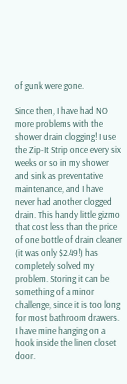of gunk were gone.

Since then, I have had NO more problems with the shower drain clogging! I use the Zip-It Strip once every six weeks or so in my shower and sink as preventative maintenance, and I have never had another clogged drain. This handy little gizmo that cost less than the price of one bottle of drain cleaner (it was only $2.49!) has completely solved my problem. Storing it can be something of a minor challenge, since it is too long for most bathroom drawers. I have mine hanging on a hook inside the linen closet door.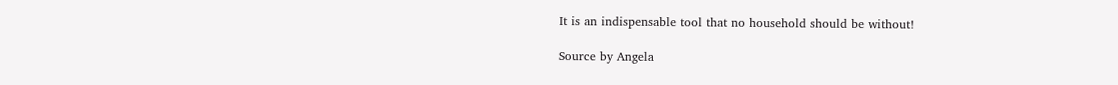It is an indispensable tool that no household should be without!

Source by Angela